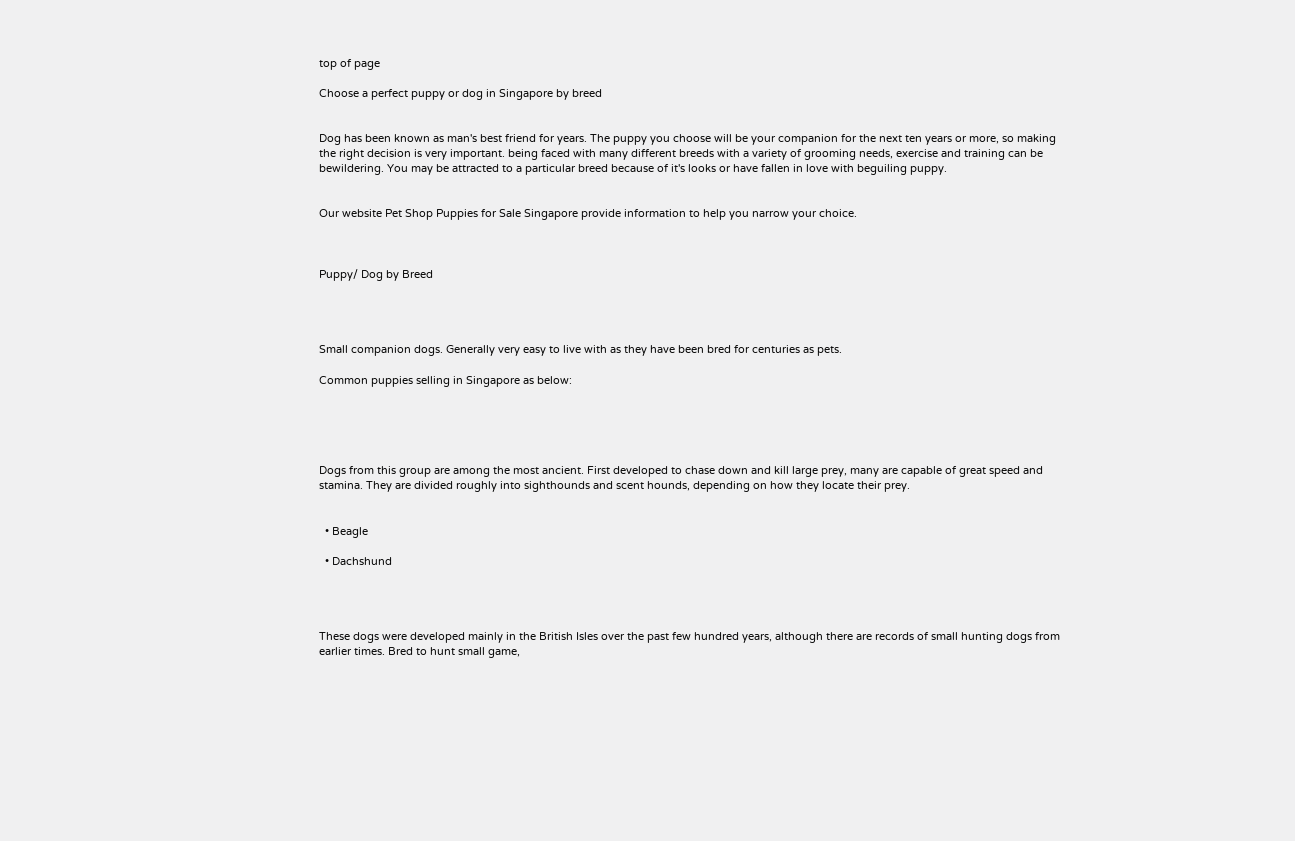top of page

Choose a perfect puppy or dog in Singapore by breed


Dog has been known as man's best friend for years. The puppy you choose will be your companion for the next ten years or more, so making the right decision is very important. being faced with many different breeds with a variety of grooming needs, exercise and training can be bewildering. You may be attracted to a particular breed because of it's looks or have fallen in love with beguiling puppy.


Our website Pet Shop Puppies for Sale Singapore provide information to help you narrow your choice.



Puppy/ Dog by Breed




Small companion dogs. Generally very easy to live with as they have been bred for centuries as pets.

Common puppies selling in Singapore as below:





Dogs from this group are among the most ancient. First developed to chase down and kill large prey, many are capable of great speed and stamina. They are divided roughly into sighthounds and scent hounds, depending on how they locate their prey.


  • Beagle

  • Dachshund




These dogs were developed mainly in the British Isles over the past few hundred years, although there are records of small hunting dogs from earlier times. Bred to hunt small game,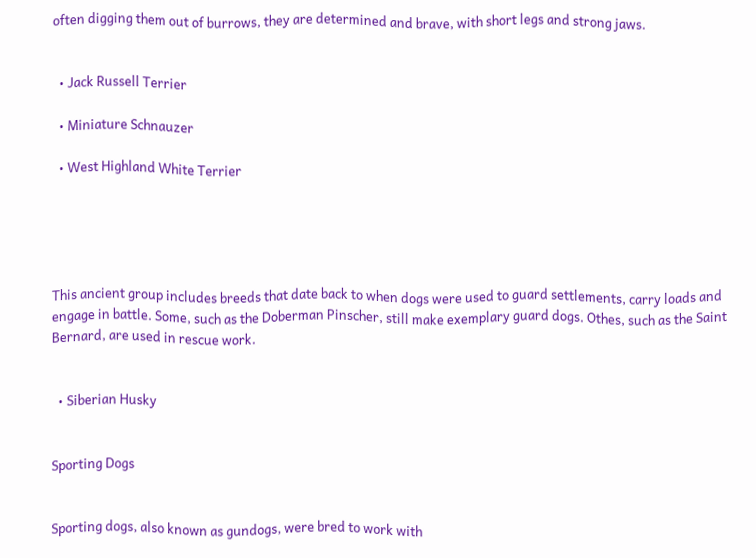often digging them out of burrows, they are determined and brave, with short legs and strong jaws.


  • Jack Russell Terrier

  • Miniature Schnauzer

  • West Highland White Terrier





This ancient group includes breeds that date back to when dogs were used to guard settlements, carry loads and engage in battle. Some, such as the Doberman Pinscher, still make exemplary guard dogs. Othes, such as the Saint Bernard, are used in rescue work.


  • Siberian Husky


Sporting Dogs


Sporting dogs, also known as gundogs, were bred to work with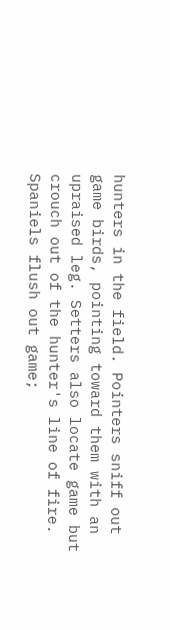hunters in the field. Pointers sniff out game birds, pointing toward them with an upraised leg. Setters also locate game but crouch out of the hunter's line of fire. Spaniels flush out game;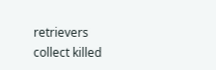retrievers collect killed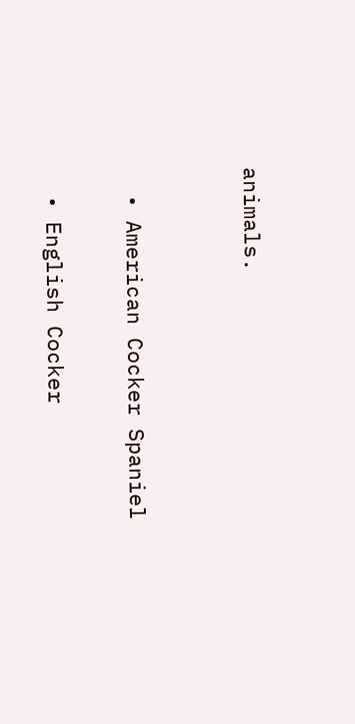animals.


  • American Cocker Spaniel

  • English Cocker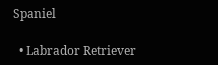Spaniel

  • Labrador Retriever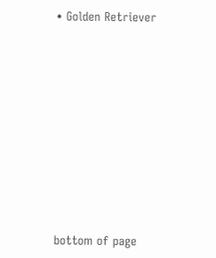• Golden Retriever















bottom of page